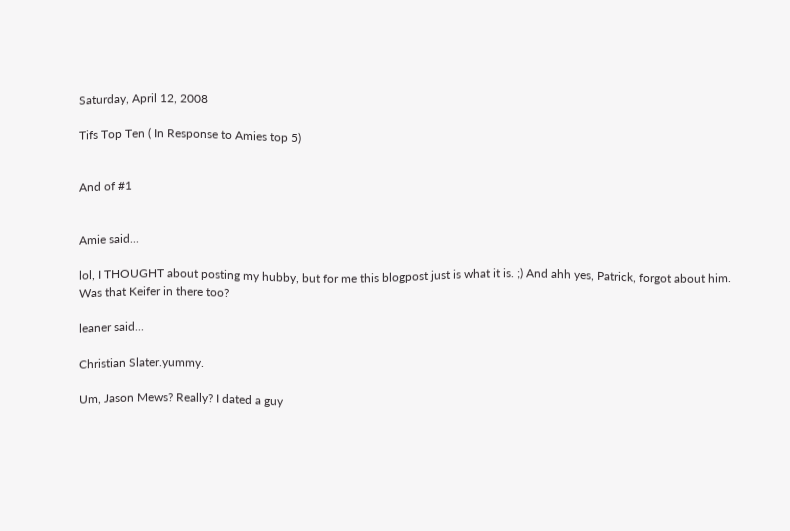Saturday, April 12, 2008

Tifs Top Ten ( In Response to Amies top 5)


And of #1


Amie said...

lol, I THOUGHT about posting my hubby, but for me this blogpost just is what it is. ;) And ahh yes, Patrick, forgot about him. Was that Keifer in there too?

leaner said...

Christian Slater.yummy.

Um, Jason Mews? Really? I dated a guy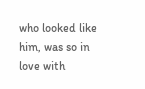who looked like him, was so in love with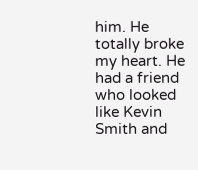him. He totally broke my heart. He had a friend who looked like Kevin Smith and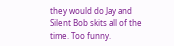they would do Jay and Silent Bob skits all of the time. Too funny.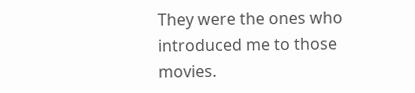They were the ones who introduced me to those movies.